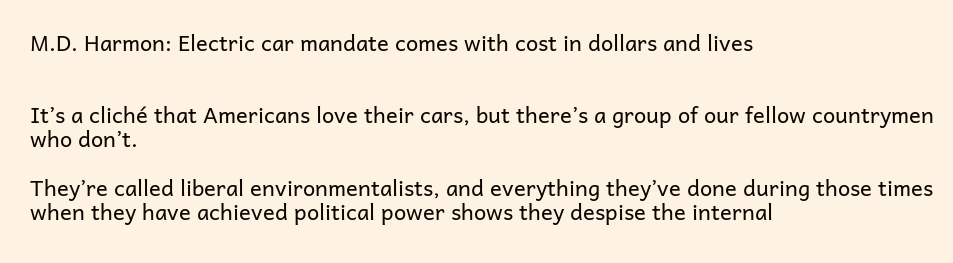M.D. Harmon: Electric car mandate comes with cost in dollars and lives


It’s a cliché that Americans love their cars, but there’s a group of our fellow countrymen who don’t.

They’re called liberal environmentalists, and everything they’ve done during those times when they have achieved political power shows they despise the internal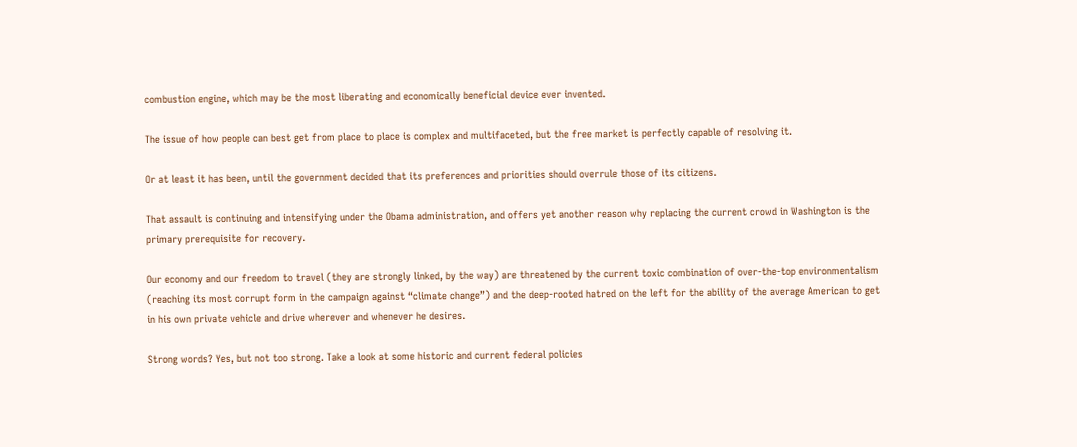combustion engine, which may be the most liberating and economically beneficial device ever invented.

The issue of how people can best get from place to place is complex and multifaceted, but the free market is perfectly capable of resolving it.

Or at least it has been, until the government decided that its preferences and priorities should overrule those of its citizens.

That assault is continuing and intensifying under the Obama administration, and offers yet another reason why replacing the current crowd in Washington is the primary prerequisite for recovery.

Our economy and our freedom to travel (they are strongly linked, by the way) are threatened by the current toxic combination of over-the-top environmentalism (reaching its most corrupt form in the campaign against “climate change”) and the deep-rooted hatred on the left for the ability of the average American to get in his own private vehicle and drive wherever and whenever he desires.

Strong words? Yes, but not too strong. Take a look at some historic and current federal policies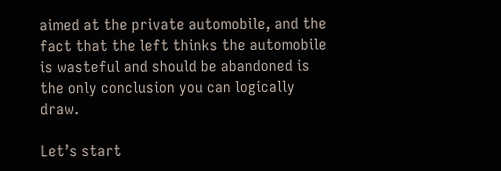aimed at the private automobile, and the fact that the left thinks the automobile is wasteful and should be abandoned is the only conclusion you can logically draw.

Let’s start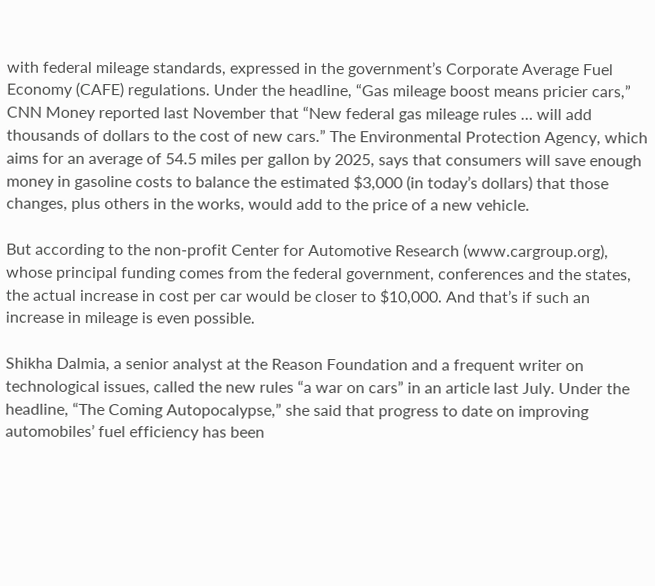with federal mileage standards, expressed in the government’s Corporate Average Fuel Economy (CAFE) regulations. Under the headline, “Gas mileage boost means pricier cars,” CNN Money reported last November that “New federal gas mileage rules … will add thousands of dollars to the cost of new cars.” The Environmental Protection Agency, which aims for an average of 54.5 miles per gallon by 2025, says that consumers will save enough money in gasoline costs to balance the estimated $3,000 (in today’s dollars) that those changes, plus others in the works, would add to the price of a new vehicle.

But according to the non-profit Center for Automotive Research (www.cargroup.org), whose principal funding comes from the federal government, conferences and the states, the actual increase in cost per car would be closer to $10,000. And that’s if such an increase in mileage is even possible.

Shikha Dalmia, a senior analyst at the Reason Foundation and a frequent writer on technological issues, called the new rules “a war on cars” in an article last July. Under the headline, “The Coming Autopocalypse,” she said that progress to date on improving automobiles’ fuel efficiency has been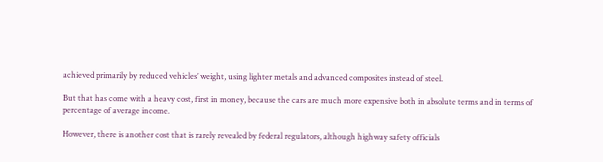achieved primarily by reduced vehicles’ weight, using lighter metals and advanced composites instead of steel.

But that has come with a heavy cost, first in money, because the cars are much more expensive both in absolute terms and in terms of percentage of average income.

However, there is another cost that is rarely revealed by federal regulators, although highway safety officials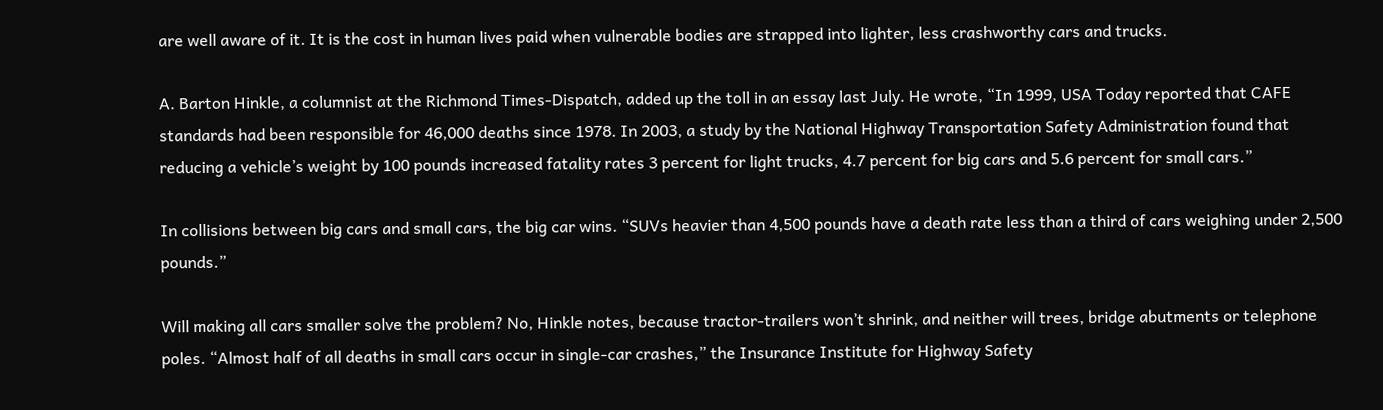are well aware of it. It is the cost in human lives paid when vulnerable bodies are strapped into lighter, less crashworthy cars and trucks.

A. Barton Hinkle, a columnist at the Richmond Times-Dispatch, added up the toll in an essay last July. He wrote, “In 1999, USA Today reported that CAFE standards had been responsible for 46,000 deaths since 1978. In 2003, a study by the National Highway Transportation Safety Administration found that reducing a vehicle’s weight by 100 pounds increased fatality rates 3 percent for light trucks, 4.7 percent for big cars and 5.6 percent for small cars.”

In collisions between big cars and small cars, the big car wins. “SUVs heavier than 4,500 pounds have a death rate less than a third of cars weighing under 2,500 pounds.”

Will making all cars smaller solve the problem? No, Hinkle notes, because tractor-trailers won’t shrink, and neither will trees, bridge abutments or telephone poles. “Almost half of all deaths in small cars occur in single-car crashes,” the Insurance Institute for Highway Safety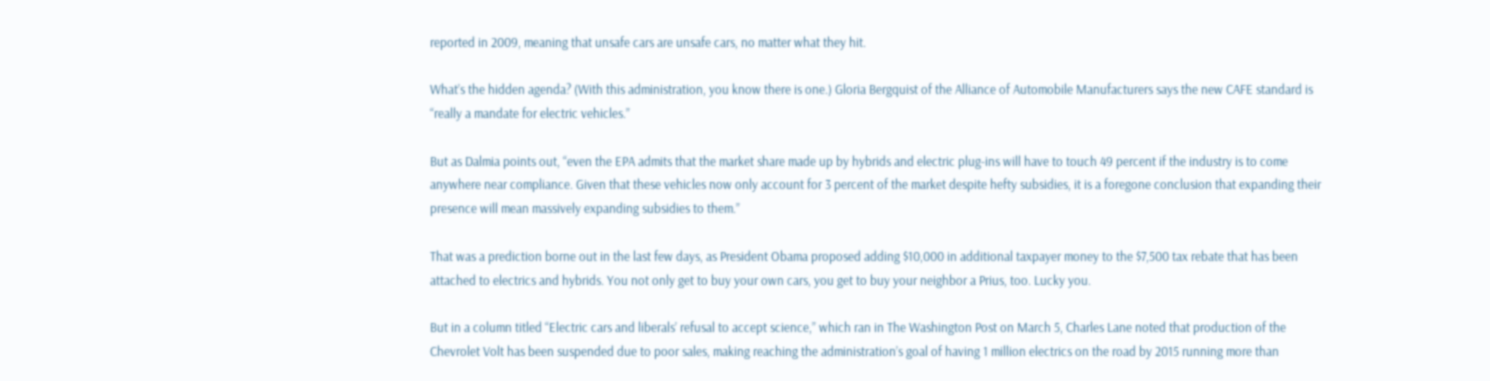reported in 2009, meaning that unsafe cars are unsafe cars, no matter what they hit.

What’s the hidden agenda? (With this administration, you know there is one.) Gloria Bergquist of the Alliance of Automobile Manufacturers says the new CAFE standard is “really a mandate for electric vehicles.”

But as Dalmia points out, “even the EPA admits that the market share made up by hybrids and electric plug-ins will have to touch 49 percent if the industry is to come anywhere near compliance. Given that these vehicles now only account for 3 percent of the market despite hefty subsidies, it is a foregone conclusion that expanding their presence will mean massively expanding subsidies to them.”

That was a prediction borne out in the last few days, as President Obama proposed adding $10,000 in additional taxpayer money to the $7,500 tax rebate that has been attached to electrics and hybrids. You not only get to buy your own cars, you get to buy your neighbor a Prius, too. Lucky you.

But in a column titled “Electric cars and liberals’ refusal to accept science,” which ran in The Washington Post on March 5, Charles Lane noted that production of the Chevrolet Volt has been suspended due to poor sales, making reaching the administration’s goal of having 1 million electrics on the road by 2015 running more than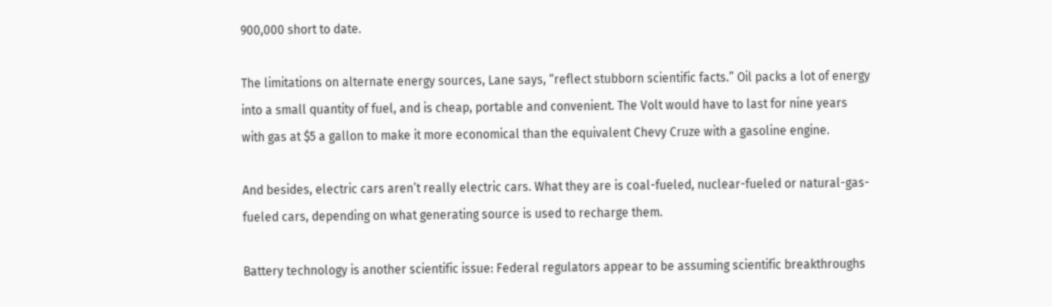900,000 short to date.

The limitations on alternate energy sources, Lane says, “reflect stubborn scientific facts.” Oil packs a lot of energy into a small quantity of fuel, and is cheap, portable and convenient. The Volt would have to last for nine years with gas at $5 a gallon to make it more economical than the equivalent Chevy Cruze with a gasoline engine.

And besides, electric cars aren’t really electric cars. What they are is coal-fueled, nuclear-fueled or natural-gas-fueled cars, depending on what generating source is used to recharge them.

Battery technology is another scientific issue: Federal regulators appear to be assuming scientific breakthroughs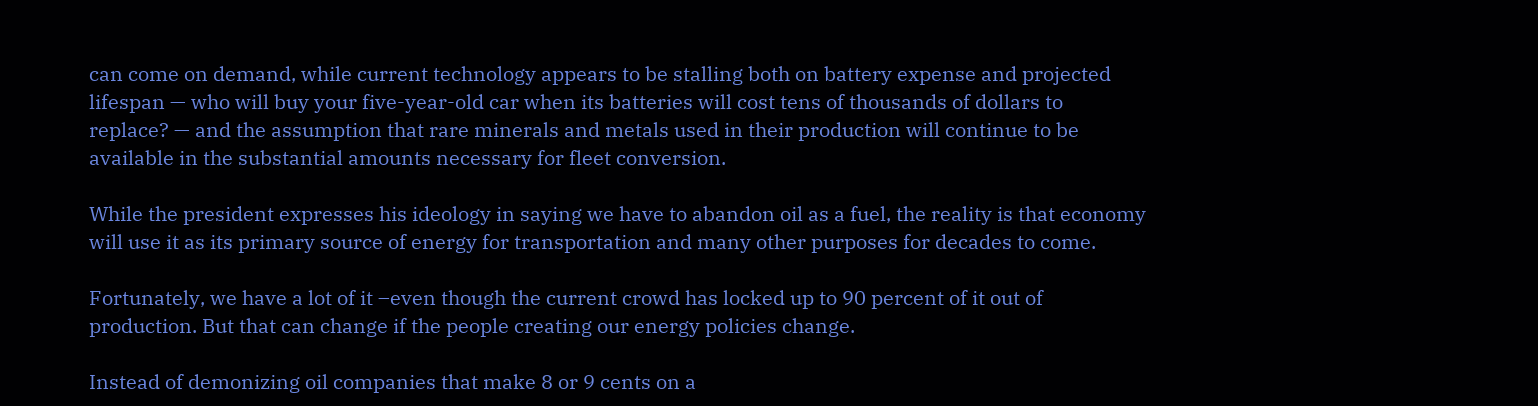can come on demand, while current technology appears to be stalling both on battery expense and projected lifespan — who will buy your five-year-old car when its batteries will cost tens of thousands of dollars to replace? — and the assumption that rare minerals and metals used in their production will continue to be available in the substantial amounts necessary for fleet conversion.

While the president expresses his ideology in saying we have to abandon oil as a fuel, the reality is that economy will use it as its primary source of energy for transportation and many other purposes for decades to come.

Fortunately, we have a lot of it –even though the current crowd has locked up to 90 percent of it out of production. But that can change if the people creating our energy policies change.

Instead of demonizing oil companies that make 8 or 9 cents on a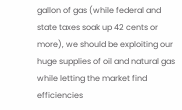gallon of gas (while federal and state taxes soak up 42 cents or more), we should be exploiting our huge supplies of oil and natural gas while letting the market find efficiencies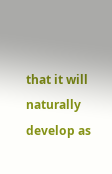that it will naturally develop as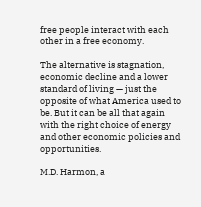free people interact with each other in a free economy.

The alternative is stagnation, economic decline and a lower standard of living — just the opposite of what America used to be. But it can be all that again with the right choice of energy and other economic policies and opportunities.

M.D. Harmon, a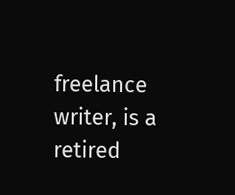freelance writer, is a retired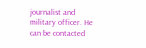journalist and military officer. He can be contacted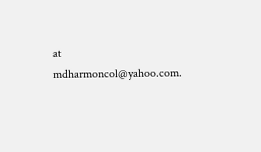at mdharmoncol@yahoo.com.